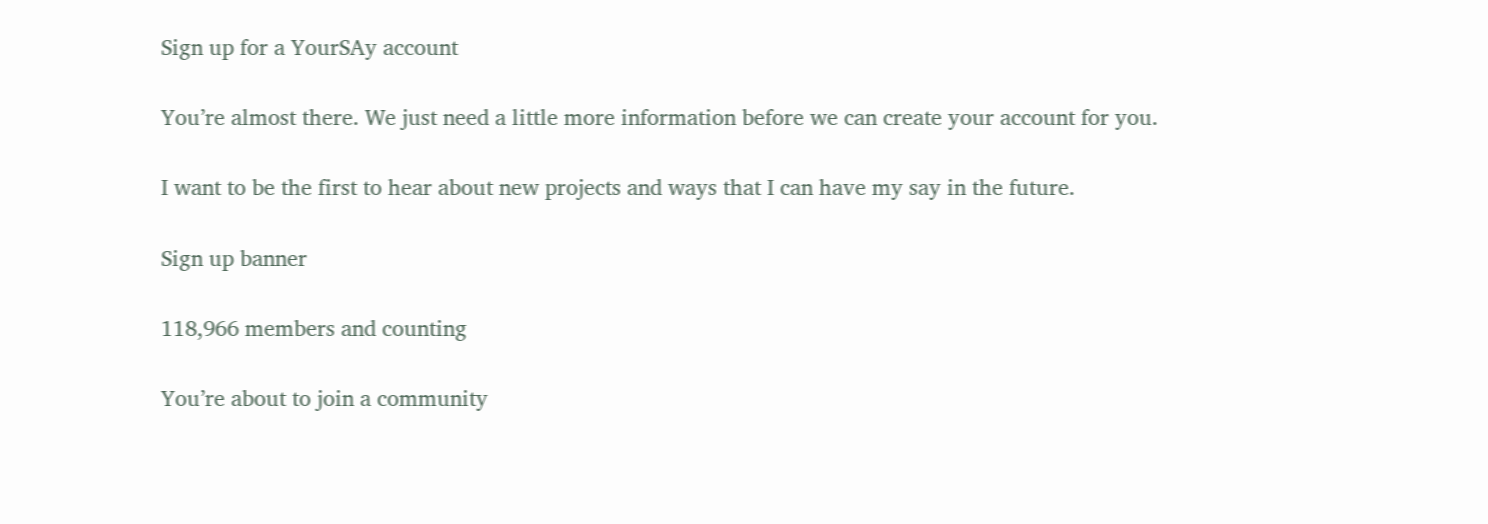Sign up for a YourSAy account

You’re almost there. We just need a little more information before we can create your account for you.

I want to be the first to hear about new projects and ways that I can have my say in the future.

Sign up banner

118,966 members and counting

You’re about to join a community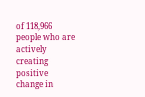of 118,966 people who are actively creating positive change in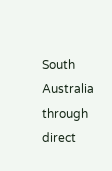South Australia through direct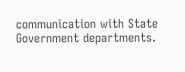communication with State Government departments.